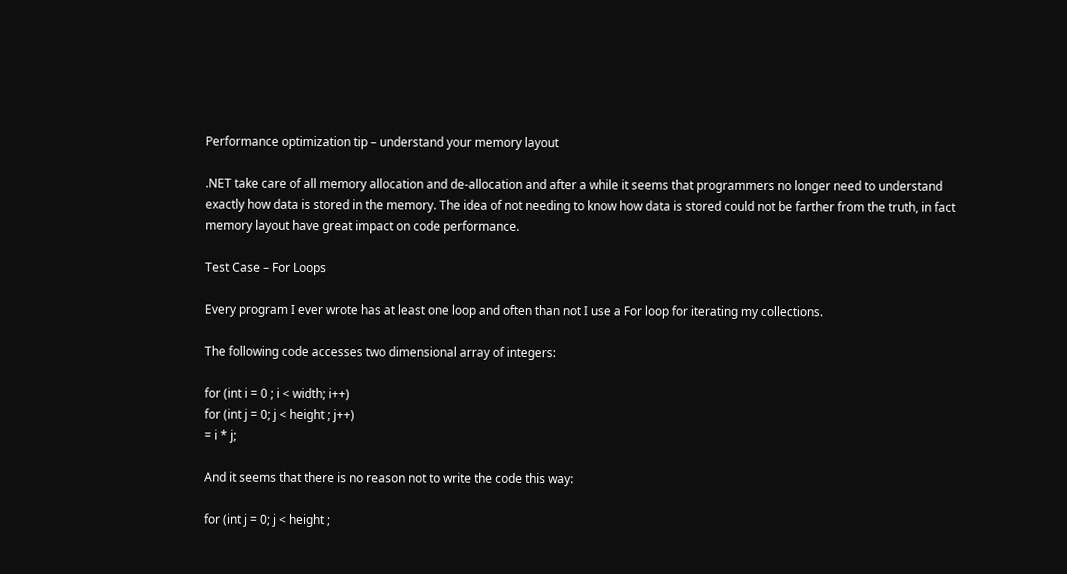Performance optimization tip – understand your memory layout

.NET take care of all memory allocation and de-allocation and after a while it seems that programmers no longer need to understand exactly how data is stored in the memory. The idea of not needing to know how data is stored could not be farther from the truth, in fact memory layout have great impact on code performance.

Test Case – For Loops

Every program I ever wrote has at least one loop and often than not I use a For loop for iterating my collections.

The following code accesses two dimensional array of integers:

for (int i = 0 ; i < width; i++)
for (int j = 0; j < height ; j++)
= i * j;

And it seems that there is no reason not to write the code this way:

for (int j = 0; j < height ;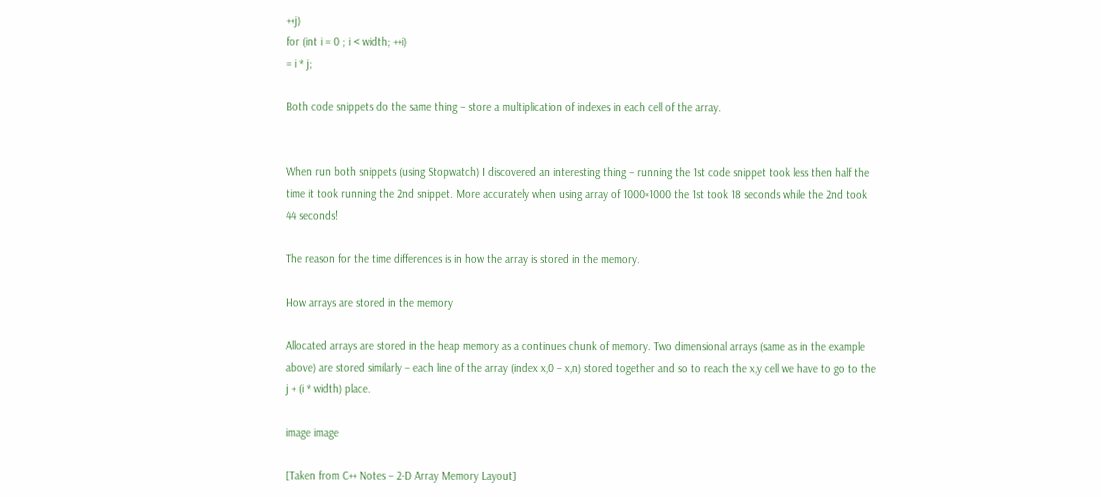++j)
for (int i = 0 ; i < width; ++i)
= i * j;

Both code snippets do the same thing – store a multiplication of indexes in each cell of the array.


When run both snippets (using Stopwatch) I discovered an interesting thing – running the 1st code snippet took less then half the time it took running the 2nd snippet. More accurately when using array of 1000×1000 the 1st took 18 seconds while the 2nd took 44 seconds!

The reason for the time differences is in how the array is stored in the memory.

How arrays are stored in the memory

Allocated arrays are stored in the heap memory as a continues chunk of memory. Two dimensional arrays (same as in the example above) are stored similarly – each line of the array (index x,0 – x,n) stored together and so to reach the x,y cell we have to go to the j + (i * width) place.

image image

[Taken from C++ Notes – 2-D Array Memory Layout]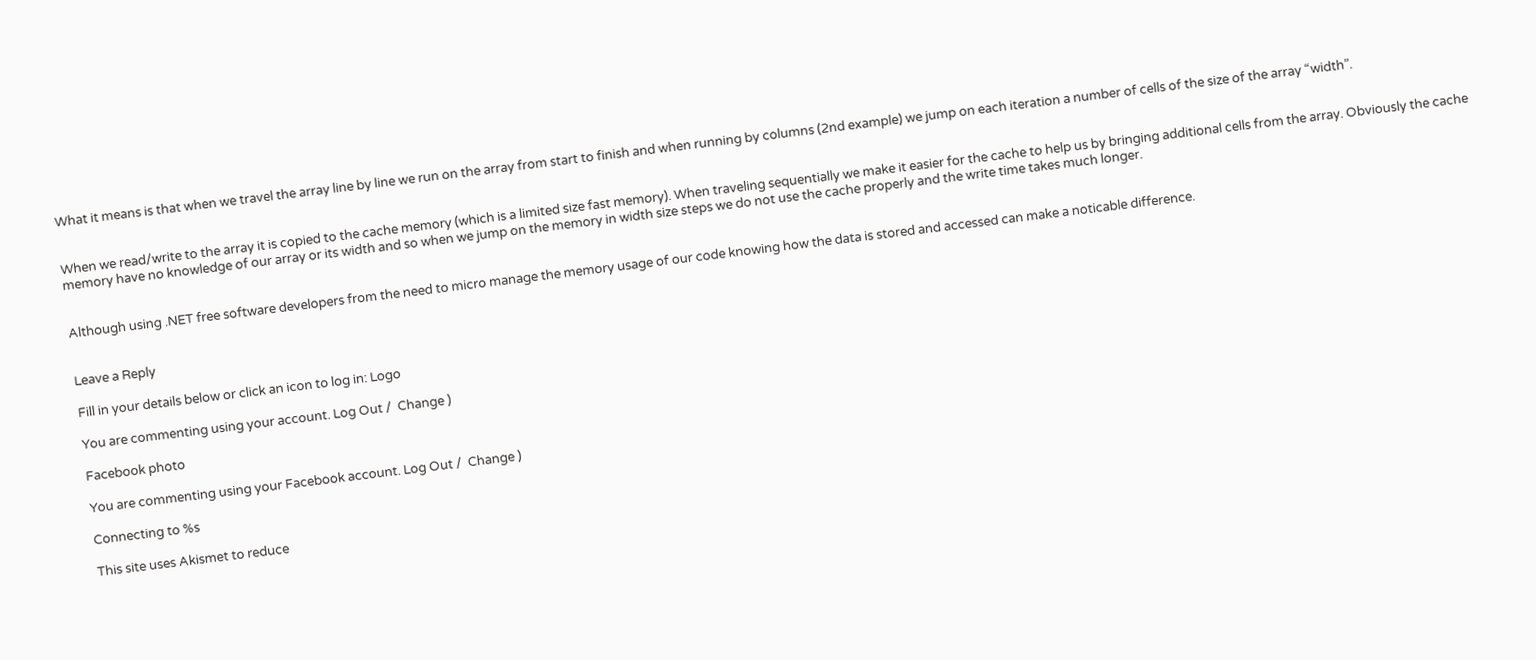What it means is that when we travel the array line by line we run on the array from start to finish and when running by columns (2nd example) we jump on each iteration a number of cells of the size of the array “width”.


When we read/write to the array it is copied to the cache memory (which is a limited size fast memory). When traveling sequentially we make it easier for the cache to help us by bringing additional cells from the array. Obviously the cache memory have no knowledge of our array or its width and so when we jump on the memory in width size steps we do not use the cache properly and the write time takes much longer.


Although using .NET free software developers from the need to micro manage the memory usage of our code knowing how the data is stored and accessed can make a noticable difference.


Leave a Reply

Fill in your details below or click an icon to log in: Logo

You are commenting using your account. Log Out /  Change )

Facebook photo

You are commenting using your Facebook account. Log Out /  Change )

Connecting to %s

This site uses Akismet to reduce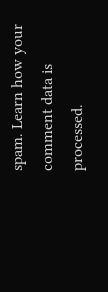spam. Learn how your comment data is processed.